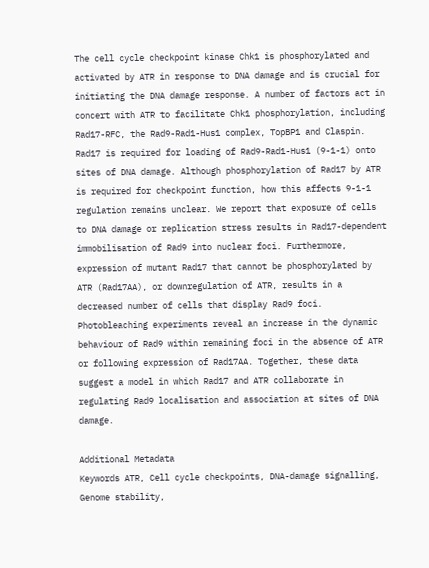The cell cycle checkpoint kinase Chk1 is phosphorylated and activated by ATR in response to DNA damage and is crucial for initiating the DNA damage response. A number of factors act in concert with ATR to facilitate Chk1 phosphorylation, including Rad17-RFC, the Rad9-Rad1-Hus1 complex, TopBP1 and Claspin. Rad17 is required for loading of Rad9-Rad1-Hus1 (9-1-1) onto sites of DNA damage. Although phosphorylation of Rad17 by ATR is required for checkpoint function, how this affects 9-1-1 regulation remains unclear. We report that exposure of cells to DNA damage or replication stress results in Rad17-dependent immobilisation of Rad9 into nuclear foci. Furthermore, expression of mutant Rad17 that cannot be phosphorylated by ATR (Rad17AA), or downregulation of ATR, results in a decreased number of cells that display Rad9 foci. Photobleaching experiments reveal an increase in the dynamic behaviour of Rad9 within remaining foci in the absence of ATR or following expression of Rad17AA. Together, these data suggest a model in which Rad17 and ATR collaborate in regulating Rad9 localisation and association at sites of DNA damage.

Additional Metadata
Keywords ATR, Cell cycle checkpoints, DNA-damage signalling, Genome stability,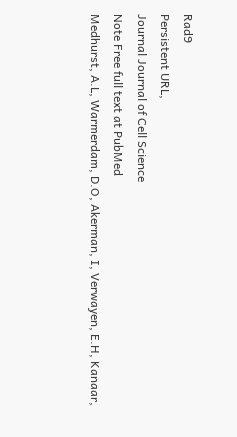Rad9
Persistent URL,
Journal Journal of Cell Science
Note Free full text at PubMed
Medhurst, A.L, Warmerdam, D.O, Akerman, I, Verwayen, E.H, Kanaar,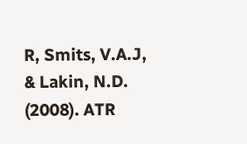R, Smits, V.A.J, & Lakin, N.D. (2008). ATR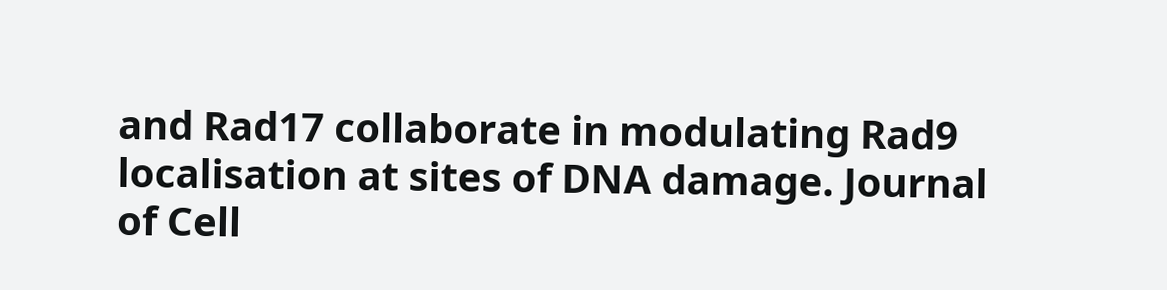and Rad17 collaborate in modulating Rad9 localisation at sites of DNA damage. Journal of Cell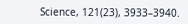Science, 121(23), 3933–3940.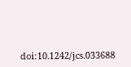doi:10.1242/jcs.033688